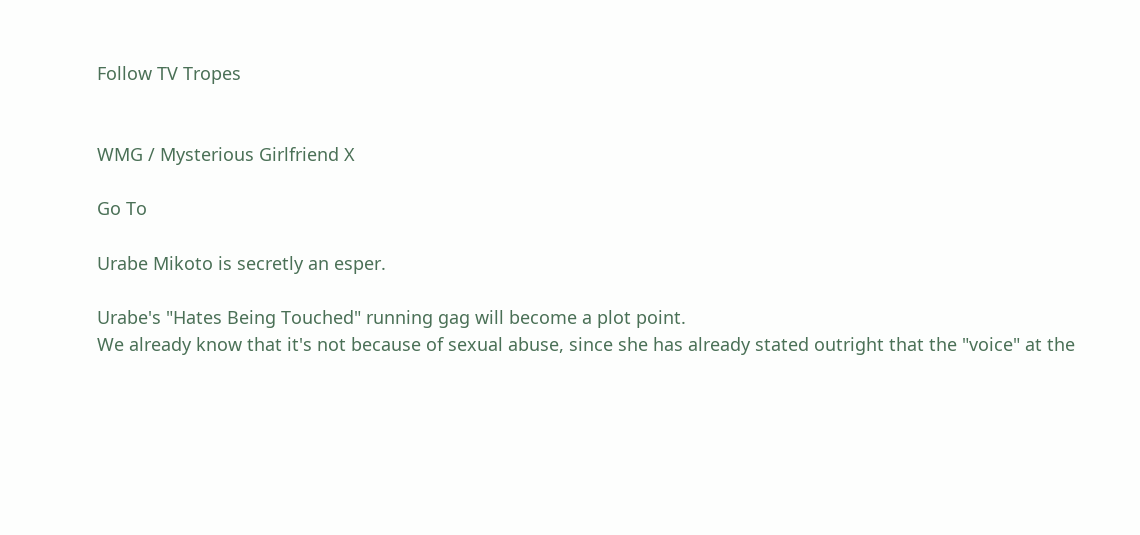Follow TV Tropes


WMG / Mysterious Girlfriend X

Go To

Urabe Mikoto is secretly an esper.

Urabe's "Hates Being Touched" running gag will become a plot point.
We already know that it's not because of sexual abuse, since she has already stated outright that the "voice" at the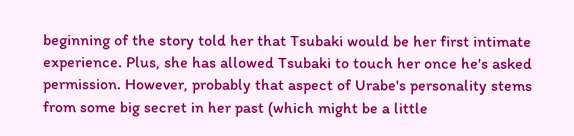beginning of the story told her that Tsubaki would be her first intimate experience. Plus, she has allowed Tsubaki to touch her once he's asked permission. However, probably that aspect of Urabe's personality stems from some big secret in her past (which might be a little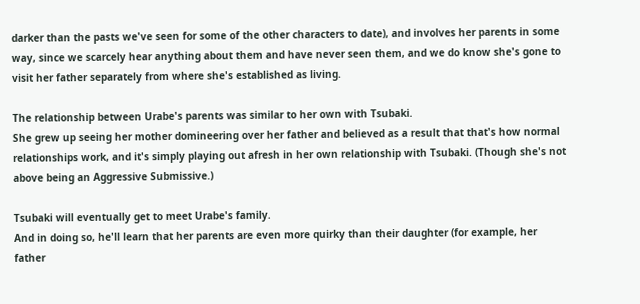darker than the pasts we've seen for some of the other characters to date), and involves her parents in some way, since we scarcely hear anything about them and have never seen them, and we do know she's gone to visit her father separately from where she's established as living.

The relationship between Urabe's parents was similar to her own with Tsubaki.
She grew up seeing her mother domineering over her father and believed as a result that that's how normal relationships work, and it's simply playing out afresh in her own relationship with Tsubaki. (Though she's not above being an Aggressive Submissive.)

Tsubaki will eventually get to meet Urabe's family.
And in doing so, he'll learn that her parents are even more quirky than their daughter (for example, her father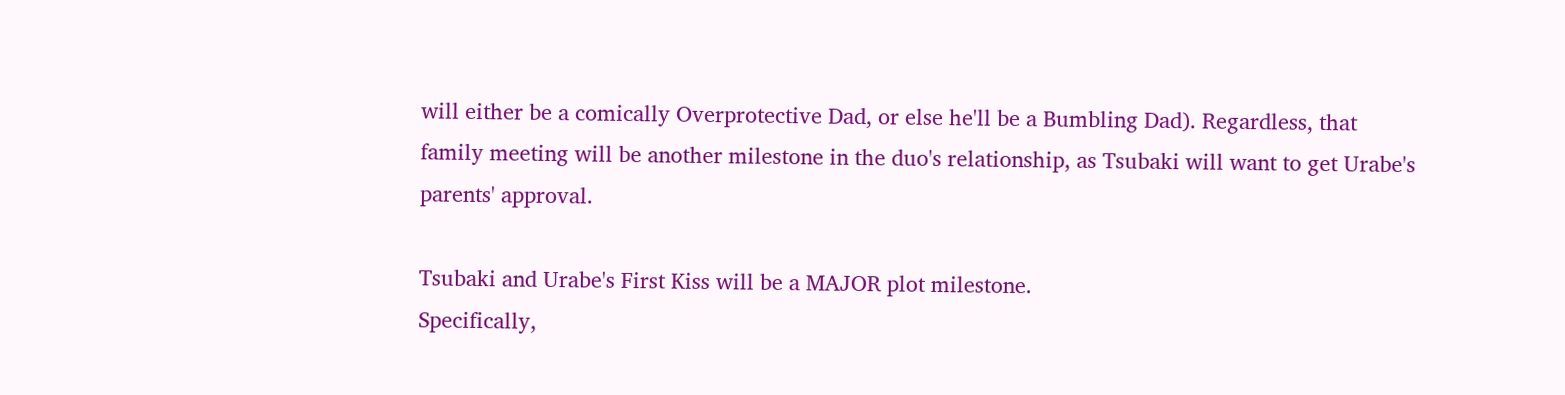will either be a comically Overprotective Dad, or else he'll be a Bumbling Dad). Regardless, that family meeting will be another milestone in the duo's relationship, as Tsubaki will want to get Urabe's parents' approval.

Tsubaki and Urabe's First Kiss will be a MAJOR plot milestone.
Specifically,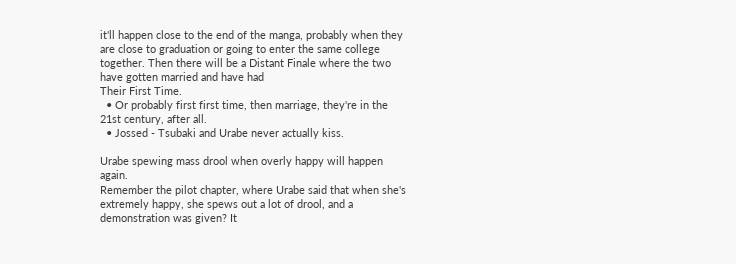it'll happen close to the end of the manga, probably when they are close to graduation or going to enter the same college together. Then there will be a Distant Finale where the two have gotten married and have had
Their First Time.
  • Or probably first first time, then marriage, they're in the 21st century, after all.
  • Jossed - Tsubaki and Urabe never actually kiss.

Urabe spewing mass drool when overly happy will happen again.
Remember the pilot chapter, where Urabe said that when she's extremely happy, she spews out a lot of drool, and a demonstration was given? It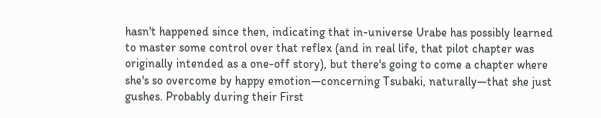hasn't happened since then, indicating that in-universe Urabe has possibly learned to master some control over that reflex (and in real life, that pilot chapter was originally intended as a one-off story), but there's going to come a chapter where she's so overcome by happy emotion—concerning Tsubaki, naturally—that she just gushes. Probably during their First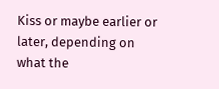Kiss or maybe earlier or later, depending on what the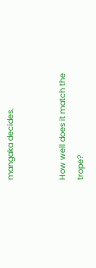mangaka decides.


How well does it match the trope?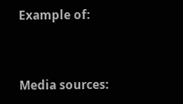Example of:


Media sources: